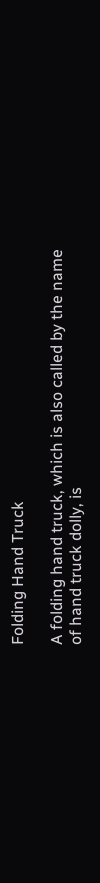Folding Hand Truck

A folding hand truck, which is also called by the name of hand truck dolly, is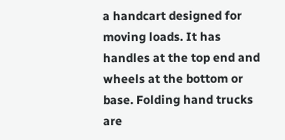a handcart designed for moving loads. It has handles at the top end and wheels at the bottom or base. Folding hand trucks are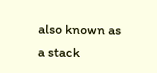also known as a stack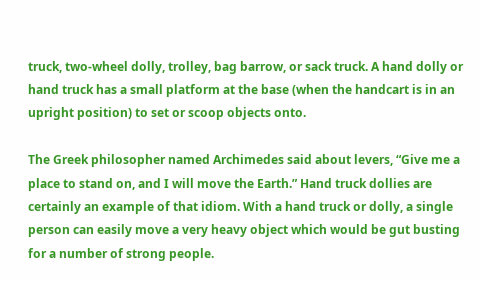truck, two-wheel dolly, trolley, bag barrow, or sack truck. A hand dolly or hand truck has a small platform at the base (when the handcart is in an upright position) to set or scoop objects onto.

The Greek philosopher named Archimedes said about levers, “Give me a place to stand on, and I will move the Earth.” Hand truck dollies are certainly an example of that idiom. With a hand truck or dolly, a single person can easily move a very heavy object which would be gut busting for a number of strong people.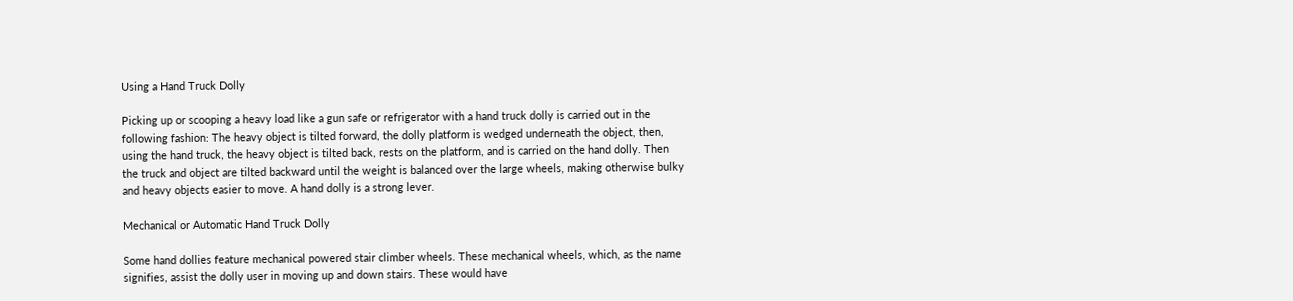Using a Hand Truck Dolly

Picking up or scooping a heavy load like a gun safe or refrigerator with a hand truck dolly is carried out in the following fashion: The heavy object is tilted forward, the dolly platform is wedged underneath the object, then, using the hand truck, the heavy object is tilted back, rests on the platform, and is carried on the hand dolly. Then the truck and object are tilted backward until the weight is balanced over the large wheels, making otherwise bulky and heavy objects easier to move. A hand dolly is a strong lever.

Mechanical or Automatic Hand Truck Dolly

Some hand dollies feature mechanical powered stair climber wheels. These mechanical wheels, which, as the name signifies, assist the dolly user in moving up and down stairs. These would have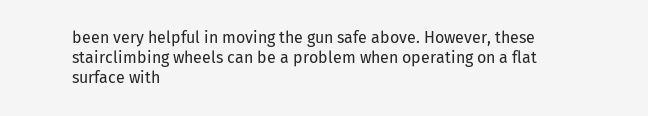been very helpful in moving the gun safe above. However, these stairclimbing wheels can be a problem when operating on a flat surface with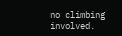no climbing involved.